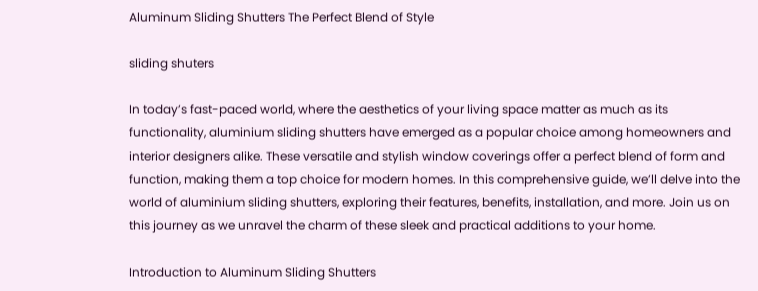Aluminum Sliding Shutters The Perfect Blend of Style

sliding shuters

In today’s fast-paced world, where the aesthetics of your living space matter as much as its functionality, aluminium sliding shutters have emerged as a popular choice among homeowners and interior designers alike. These versatile and stylish window coverings offer a perfect blend of form and function, making them a top choice for modern homes. In this comprehensive guide, we’ll delve into the world of aluminium sliding shutters, exploring their features, benefits, installation, and more. Join us on this journey as we unravel the charm of these sleek and practical additions to your home.

Introduction to Aluminum Sliding Shutters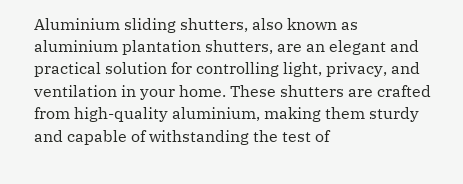Aluminium sliding shutters, also known as aluminium plantation shutters, are an elegant and practical solution for controlling light, privacy, and ventilation in your home. These shutters are crafted from high-quality aluminium, making them sturdy and capable of withstanding the test of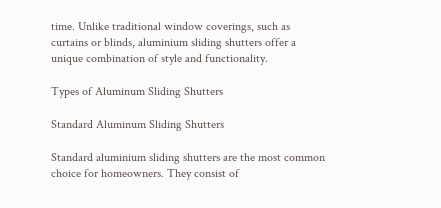time. Unlike traditional window coverings, such as curtains or blinds, aluminium sliding shutters offer a unique combination of style and functionality.

Types of Aluminum Sliding Shutters

Standard Aluminum Sliding Shutters

Standard aluminium sliding shutters are the most common choice for homeowners. They consist of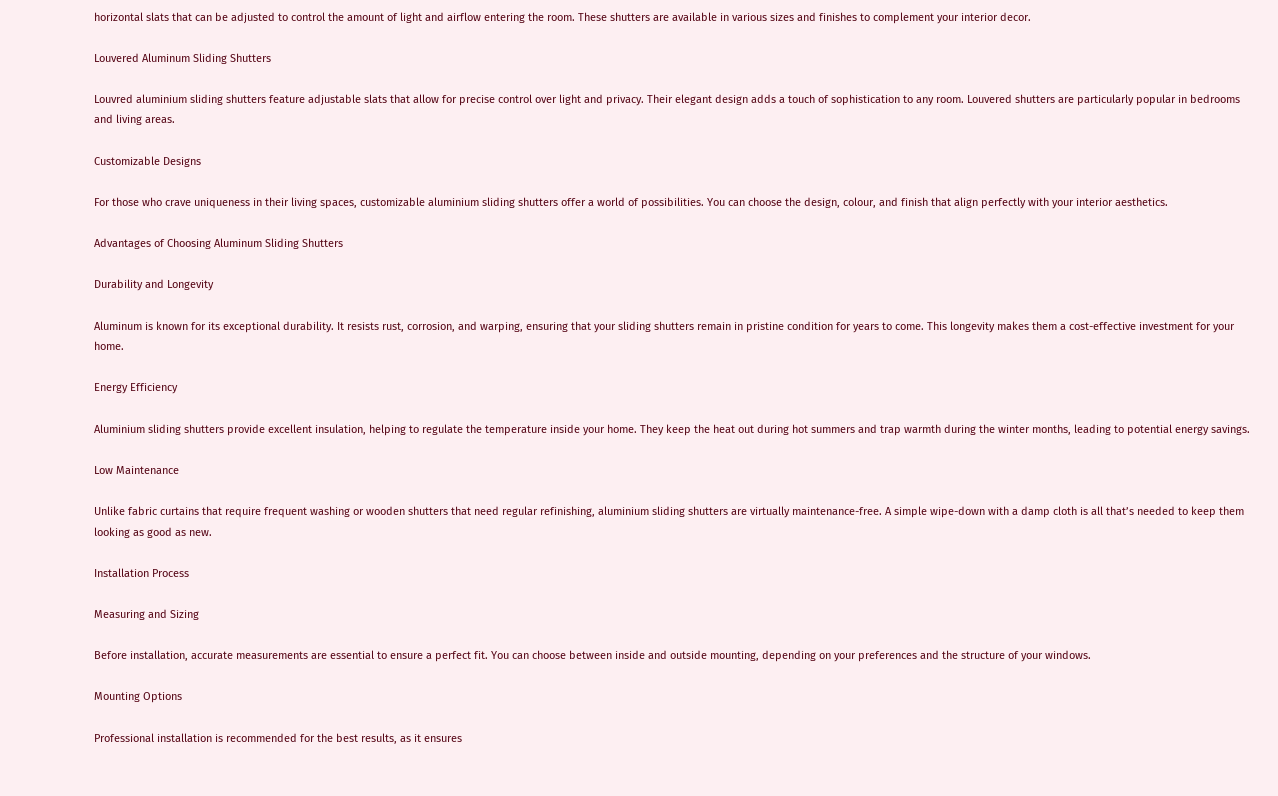horizontal slats that can be adjusted to control the amount of light and airflow entering the room. These shutters are available in various sizes and finishes to complement your interior decor.

Louvered Aluminum Sliding Shutters

Louvred aluminium sliding shutters feature adjustable slats that allow for precise control over light and privacy. Their elegant design adds a touch of sophistication to any room. Louvered shutters are particularly popular in bedrooms and living areas.

Customizable Designs

For those who crave uniqueness in their living spaces, customizable aluminium sliding shutters offer a world of possibilities. You can choose the design, colour, and finish that align perfectly with your interior aesthetics.

Advantages of Choosing Aluminum Sliding Shutters

Durability and Longevity

Aluminum is known for its exceptional durability. It resists rust, corrosion, and warping, ensuring that your sliding shutters remain in pristine condition for years to come. This longevity makes them a cost-effective investment for your home.

Energy Efficiency

Aluminium sliding shutters provide excellent insulation, helping to regulate the temperature inside your home. They keep the heat out during hot summers and trap warmth during the winter months, leading to potential energy savings.

Low Maintenance

Unlike fabric curtains that require frequent washing or wooden shutters that need regular refinishing, aluminium sliding shutters are virtually maintenance-free. A simple wipe-down with a damp cloth is all that’s needed to keep them looking as good as new.

Installation Process

Measuring and Sizing

Before installation, accurate measurements are essential to ensure a perfect fit. You can choose between inside and outside mounting, depending on your preferences and the structure of your windows.

Mounting Options

Professional installation is recommended for the best results, as it ensures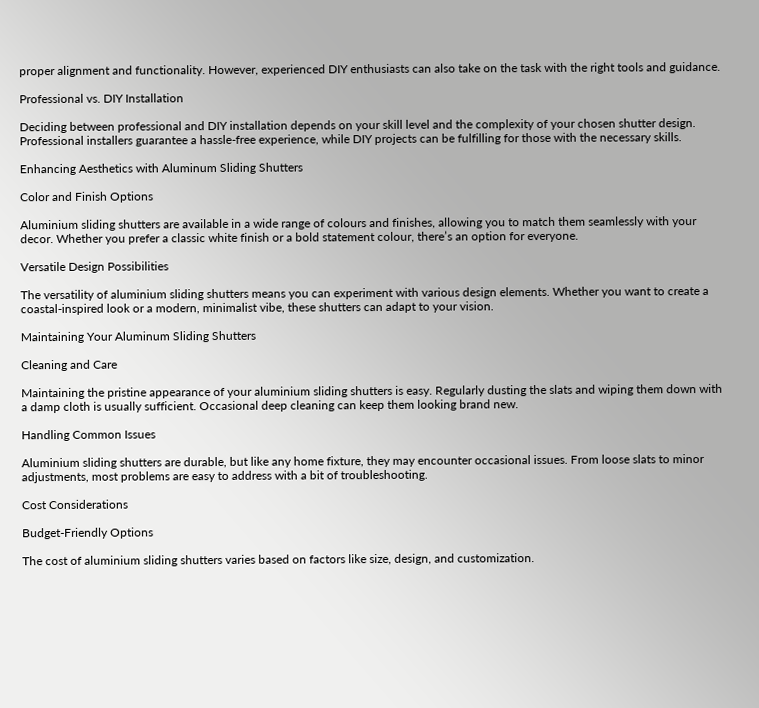proper alignment and functionality. However, experienced DIY enthusiasts can also take on the task with the right tools and guidance.

Professional vs. DIY Installation

Deciding between professional and DIY installation depends on your skill level and the complexity of your chosen shutter design. Professional installers guarantee a hassle-free experience, while DIY projects can be fulfilling for those with the necessary skills.

Enhancing Aesthetics with Aluminum Sliding Shutters

Color and Finish Options

Aluminium sliding shutters are available in a wide range of colours and finishes, allowing you to match them seamlessly with your decor. Whether you prefer a classic white finish or a bold statement colour, there’s an option for everyone.

Versatile Design Possibilities

The versatility of aluminium sliding shutters means you can experiment with various design elements. Whether you want to create a coastal-inspired look or a modern, minimalist vibe, these shutters can adapt to your vision.

Maintaining Your Aluminum Sliding Shutters

Cleaning and Care

Maintaining the pristine appearance of your aluminium sliding shutters is easy. Regularly dusting the slats and wiping them down with a damp cloth is usually sufficient. Occasional deep cleaning can keep them looking brand new.

Handling Common Issues

Aluminium sliding shutters are durable, but like any home fixture, they may encounter occasional issues. From loose slats to minor adjustments, most problems are easy to address with a bit of troubleshooting.

Cost Considerations

Budget-Friendly Options

The cost of aluminium sliding shutters varies based on factors like size, design, and customization.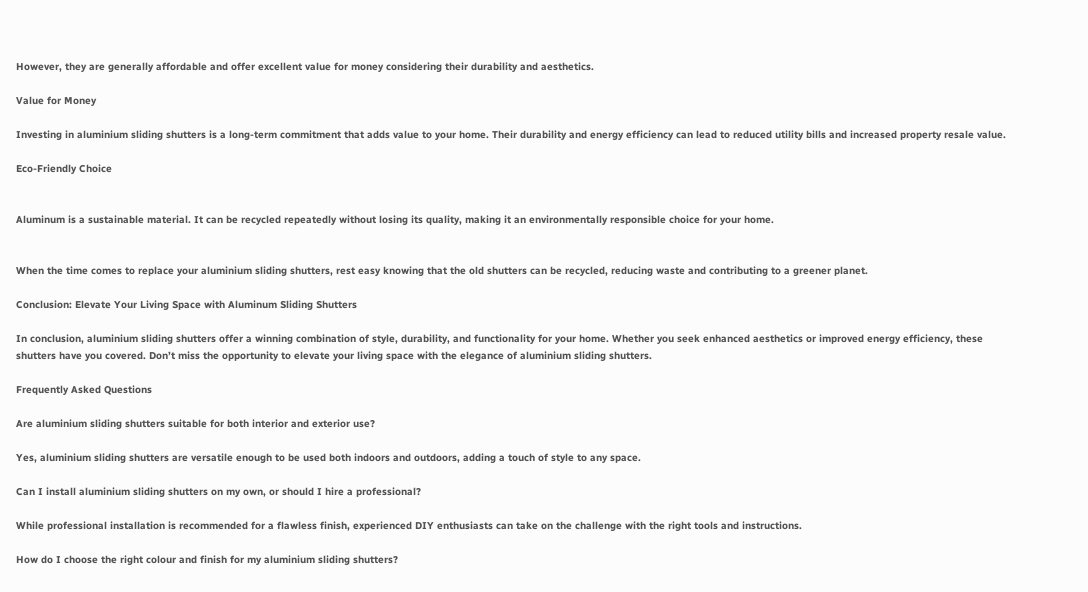However, they are generally affordable and offer excellent value for money considering their durability and aesthetics.

Value for Money

Investing in aluminium sliding shutters is a long-term commitment that adds value to your home. Their durability and energy efficiency can lead to reduced utility bills and increased property resale value.

Eco-Friendly Choice


Aluminum is a sustainable material. It can be recycled repeatedly without losing its quality, making it an environmentally responsible choice for your home.


When the time comes to replace your aluminium sliding shutters, rest easy knowing that the old shutters can be recycled, reducing waste and contributing to a greener planet.

Conclusion: Elevate Your Living Space with Aluminum Sliding Shutters

In conclusion, aluminium sliding shutters offer a winning combination of style, durability, and functionality for your home. Whether you seek enhanced aesthetics or improved energy efficiency, these shutters have you covered. Don’t miss the opportunity to elevate your living space with the elegance of aluminium sliding shutters.

Frequently Asked Questions

Are aluminium sliding shutters suitable for both interior and exterior use?

Yes, aluminium sliding shutters are versatile enough to be used both indoors and outdoors, adding a touch of style to any space.

Can I install aluminium sliding shutters on my own, or should I hire a professional?

While professional installation is recommended for a flawless finish, experienced DIY enthusiasts can take on the challenge with the right tools and instructions.

How do I choose the right colour and finish for my aluminium sliding shutters?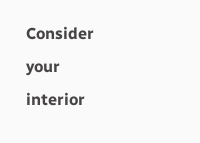Consider your interior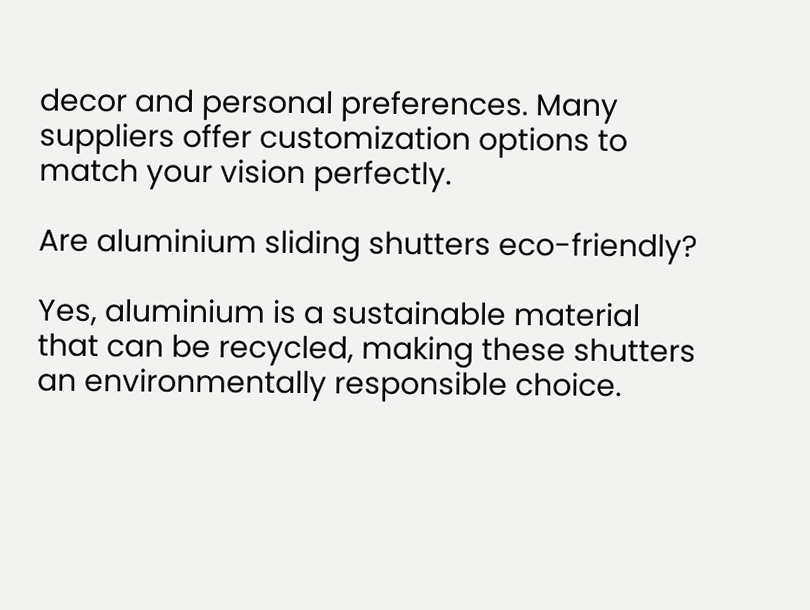decor and personal preferences. Many suppliers offer customization options to match your vision perfectly.

Are aluminium sliding shutters eco-friendly?

Yes, aluminium is a sustainable material that can be recycled, making these shutters an environmentally responsible choice.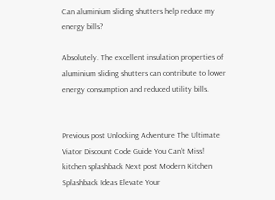Can aluminium sliding shutters help reduce my energy bills?

Absolutely. The excellent insulation properties of aluminium sliding shutters can contribute to lower energy consumption and reduced utility bills.


Previous post Unlocking Adventure The Ultimate Viator Discount Code Guide You Can’t Miss!
kitchen splashback Next post Modern Kitchen Splashback Ideas Elevate Your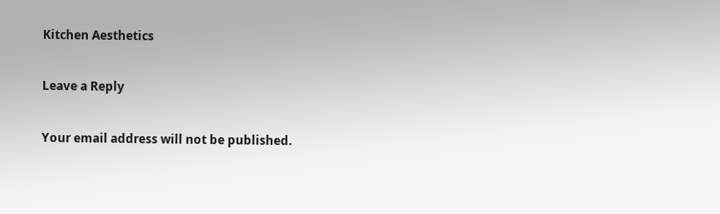Kitchen Aesthetics

Leave a Reply

Your email address will not be published.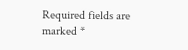Required fields are marked *